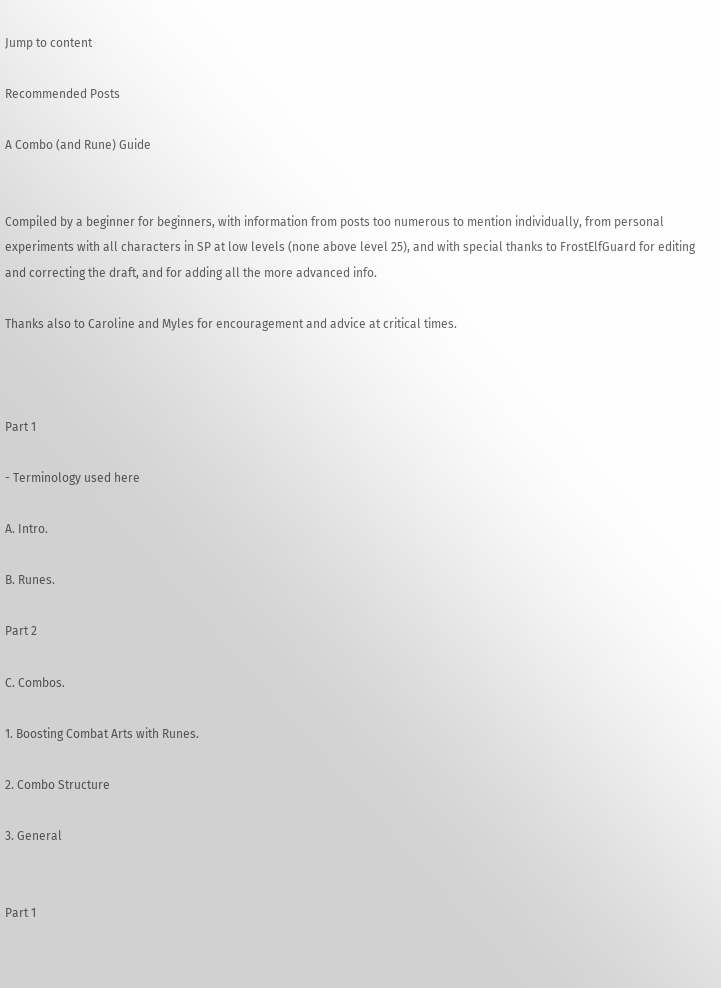Jump to content

Recommended Posts

A Combo (and Rune) Guide


Compiled by a beginner for beginners, with information from posts too numerous to mention individually, from personal experiments with all characters in SP at low levels (none above level 25), and with special thanks to FrostElfGuard for editing and correcting the draft, and for adding all the more advanced info.

Thanks also to Caroline and Myles for encouragement and advice at critical times.



Part 1

- Terminology used here

A. Intro.

B. Runes.

Part 2

C. Combos.

1. Boosting Combat Arts with Runes.

2. Combo Structure

3. General


Part 1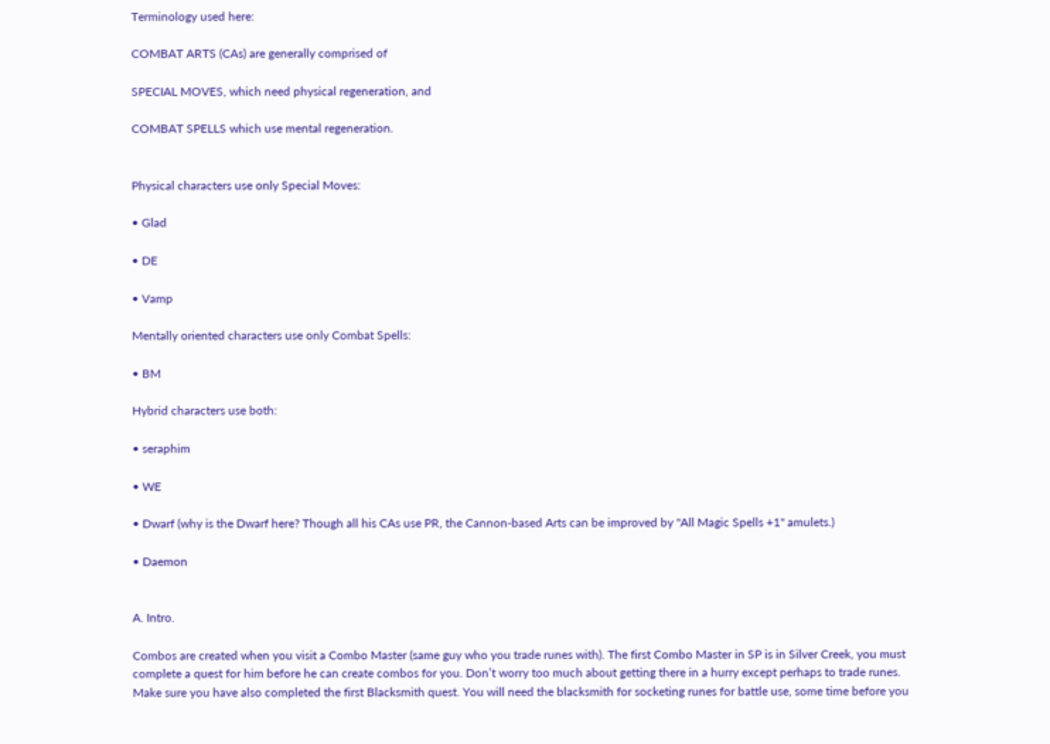Terminology used here:

COMBAT ARTS (CAs) are generally comprised of

SPECIAL MOVES, which need physical regeneration, and

COMBAT SPELLS which use mental regeneration.


Physical characters use only Special Moves:

• Glad

• DE

• Vamp

Mentally oriented characters use only Combat Spells:

• BM

Hybrid characters use both:

• seraphim

• WE

• Dwarf (why is the Dwarf here? Though all his CAs use PR, the Cannon-based Arts can be improved by "All Magic Spells +1" amulets.)

• Daemon


A. Intro.

Combos are created when you visit a Combo Master (same guy who you trade runes with). The first Combo Master in SP is in Silver Creek, you must complete a quest for him before he can create combos for you. Don’t worry too much about getting there in a hurry except perhaps to trade runes. Make sure you have also completed the first Blacksmith quest. You will need the blacksmith for socketing runes for battle use, some time before you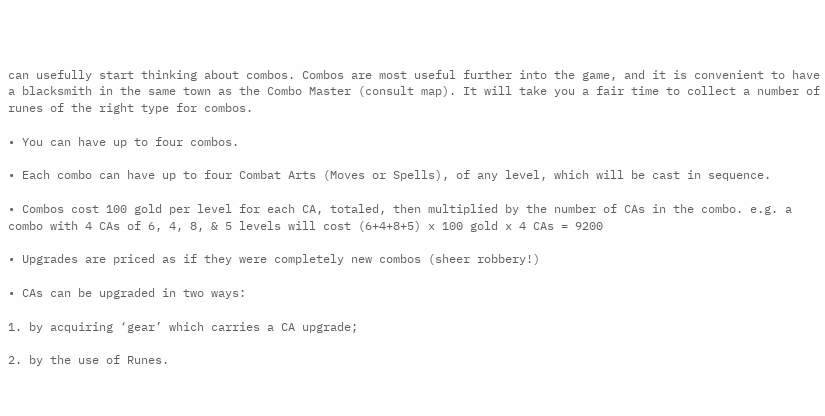can usefully start thinking about combos. Combos are most useful further into the game, and it is convenient to have a blacksmith in the same town as the Combo Master (consult map). It will take you a fair time to collect a number of runes of the right type for combos.

• You can have up to four combos.

• Each combo can have up to four Combat Arts (Moves or Spells), of any level, which will be cast in sequence.

• Combos cost 100 gold per level for each CA, totaled, then multiplied by the number of CAs in the combo. e.g. a combo with 4 CAs of 6, 4, 8, & 5 levels will cost (6+4+8+5) x 100 gold x 4 CAs = 9200

• Upgrades are priced as if they were completely new combos (sheer robbery!)

• CAs can be upgraded in two ways:

1. by acquiring ‘gear’ which carries a CA upgrade;

2. by the use of Runes.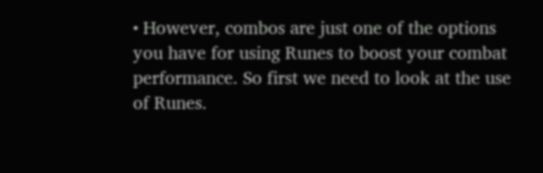• However, combos are just one of the options you have for using Runes to boost your combat performance. So first we need to look at the use of Runes.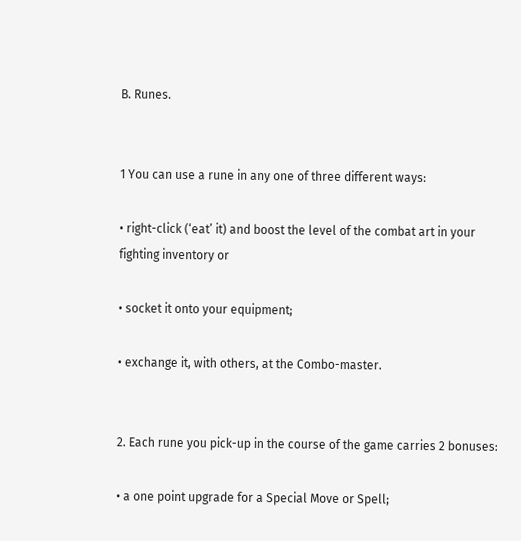B. Runes.


1 You can use a rune in any one of three different ways:

• right-click (‘eat’ it) and boost the level of the combat art in your fighting inventory or

• socket it onto your equipment;

• exchange it, with others, at the Combo-master.


2. Each rune you pick-up in the course of the game carries 2 bonuses:

• a one point upgrade for a Special Move or Spell;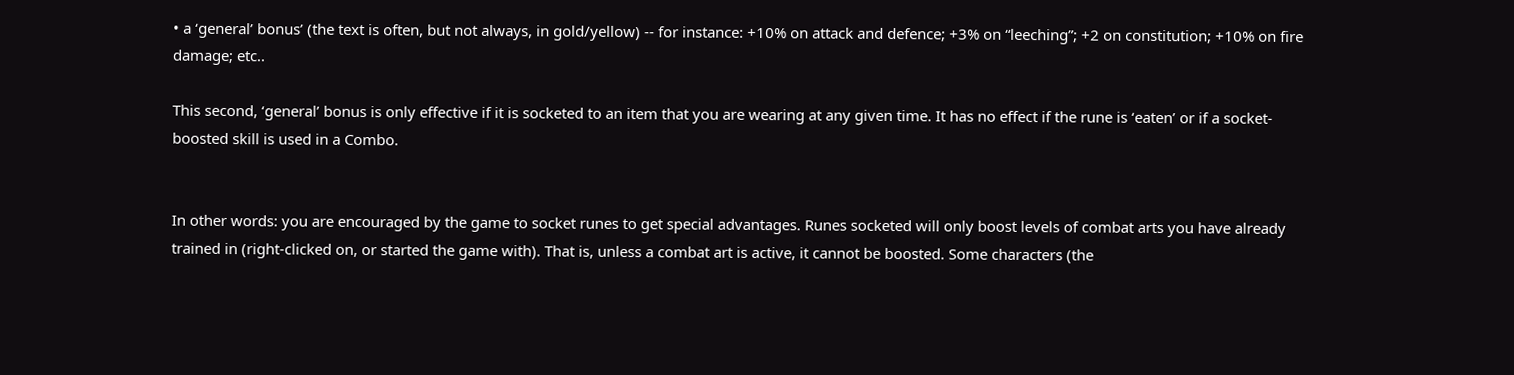• a ‘general’ bonus’ (the text is often, but not always, in gold/yellow) -- for instance: +10% on attack and defence; +3% on “leeching”; +2 on constitution; +10% on fire damage; etc..

This second, ‘general’ bonus is only effective if it is socketed to an item that you are wearing at any given time. It has no effect if the rune is ‘eaten’ or if a socket-boosted skill is used in a Combo.


In other words: you are encouraged by the game to socket runes to get special advantages. Runes socketed will only boost levels of combat arts you have already trained in (right-clicked on, or started the game with). That is, unless a combat art is active, it cannot be boosted. Some characters (the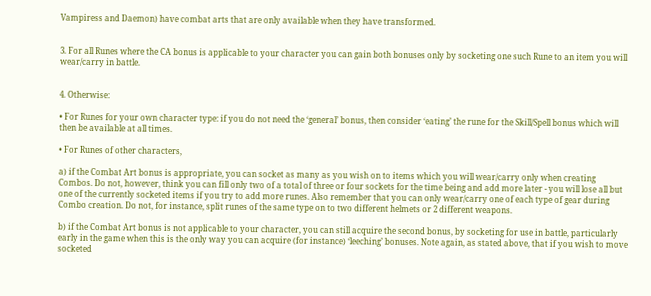Vampiress and Daemon) have combat arts that are only available when they have transformed.


3. For all Runes where the CA bonus is applicable to your character you can gain both bonuses only by socketing one such Rune to an item you will wear/carry in battle.


4. Otherwise:

• For Runes for your own character type: if you do not need the ‘general’ bonus, then consider ‘eating’ the rune for the Skill/Spell bonus which will then be available at all times.

• For Runes of other characters,

a) if the Combat Art bonus is appropriate, you can socket as many as you wish on to items which you will wear/carry only when creating Combos. Do not, however, think you can fill only two of a total of three or four sockets for the time being and add more later - you will lose all but one of the currently socketed items if you try to add more runes. Also remember that you can only wear/carry one of each type of gear during Combo creation. Do not, for instance, split runes of the same type on to two different helmets or 2 different weapons.

b) if the Combat Art bonus is not applicable to your character, you can still acquire the second bonus, by socketing for use in battle, particularly early in the game when this is the only way you can acquire (for instance) ‘leeching’ bonuses. Note again, as stated above, that if you wish to move socketed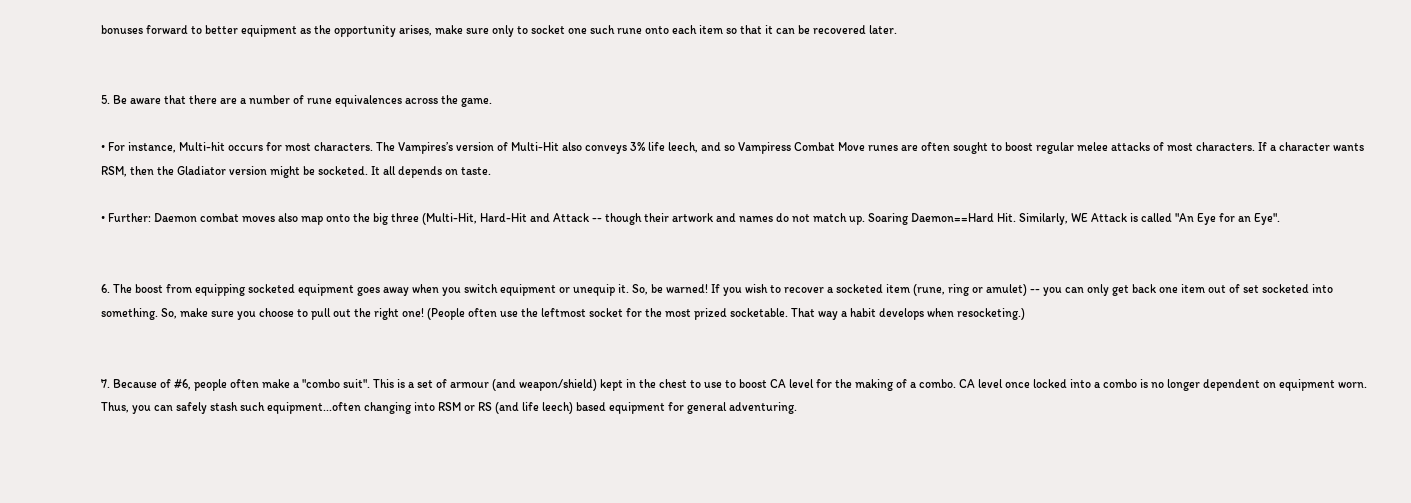bonuses forward to better equipment as the opportunity arises, make sure only to socket one such rune onto each item so that it can be recovered later.


5. Be aware that there are a number of rune equivalences across the game.

• For instance, Multi-hit occurs for most characters. The Vampires’s version of Multi-Hit also conveys 3% life leech, and so Vampiress Combat Move runes are often sought to boost regular melee attacks of most characters. If a character wants RSM, then the Gladiator version might be socketed. It all depends on taste.

• Further: Daemon combat moves also map onto the big three (Multi-Hit, Hard-Hit and Attack -- though their artwork and names do not match up. Soaring Daemon==Hard Hit. Similarly, WE Attack is called "An Eye for an Eye".


6. The boost from equipping socketed equipment goes away when you switch equipment or unequip it. So, be warned! If you wish to recover a socketed item (rune, ring or amulet) -- you can only get back one item out of set socketed into something. So, make sure you choose to pull out the right one! (People often use the leftmost socket for the most prized socketable. That way a habit develops when resocketing.)


7. Because of #6, people often make a "combo suit". This is a set of armour (and weapon/shield) kept in the chest to use to boost CA level for the making of a combo. CA level once locked into a combo is no longer dependent on equipment worn. Thus, you can safely stash such equipment...often changing into RSM or RS (and life leech) based equipment for general adventuring.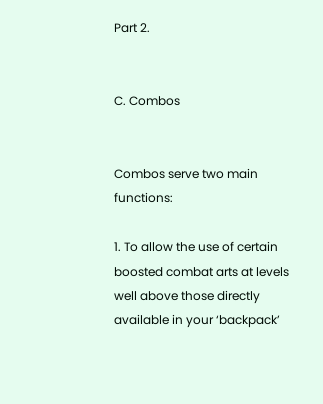Part 2.


C. Combos


Combos serve two main functions:

1. To allow the use of certain boosted combat arts at levels well above those directly available in your ‘backpack’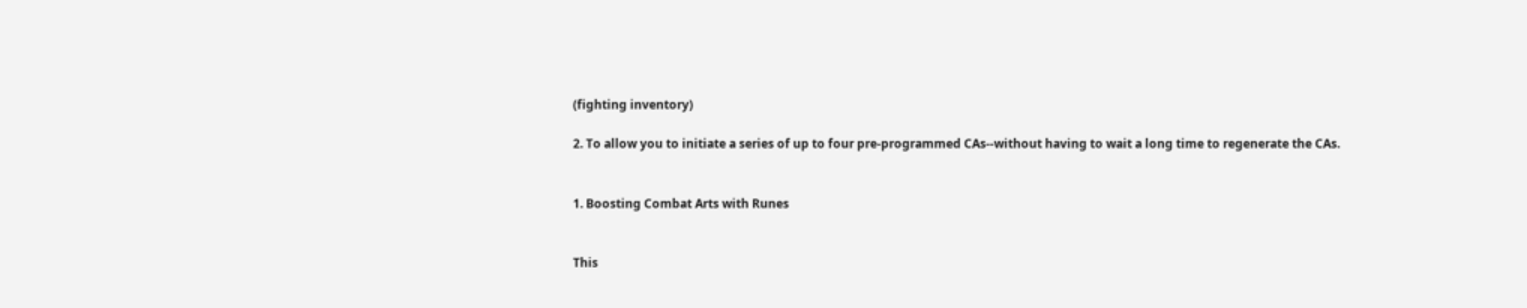(fighting inventory)

2. To allow you to initiate a series of up to four pre-programmed CAs--without having to wait a long time to regenerate the CAs.


1. Boosting Combat Arts with Runes


This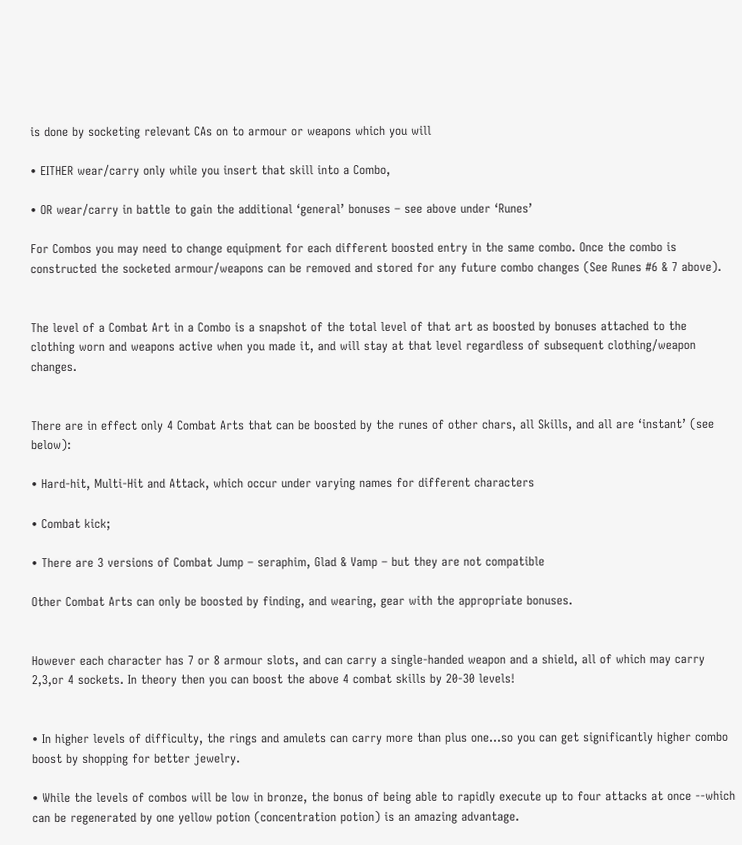is done by socketing relevant CAs on to armour or weapons which you will

• EITHER wear/carry only while you insert that skill into a Combo,

• OR wear/carry in battle to gain the additional ‘general’ bonuses – see above under ‘Runes’

For Combos you may need to change equipment for each different boosted entry in the same combo. Once the combo is constructed the socketed armour/weapons can be removed and stored for any future combo changes (See Runes #6 & 7 above).


The level of a Combat Art in a Combo is a snapshot of the total level of that art as boosted by bonuses attached to the clothing worn and weapons active when you made it, and will stay at that level regardless of subsequent clothing/weapon changes.


There are in effect only 4 Combat Arts that can be boosted by the runes of other chars, all Skills, and all are ‘instant’ (see below):

• Hard-hit, Multi-Hit and Attack, which occur under varying names for different characters

• Combat kick;

• There are 3 versions of Combat Jump – seraphim, Glad & Vamp – but they are not compatible

Other Combat Arts can only be boosted by finding, and wearing, gear with the appropriate bonuses.


However each character has 7 or 8 armour slots, and can carry a single-handed weapon and a shield, all of which may carry 2,3,or 4 sockets. In theory then you can boost the above 4 combat skills by 20-30 levels!


• In higher levels of difficulty, the rings and amulets can carry more than plus one...so you can get significantly higher combo boost by shopping for better jewelry.

• While the levels of combos will be low in bronze, the bonus of being able to rapidly execute up to four attacks at once --which can be regenerated by one yellow potion (concentration potion) is an amazing advantage.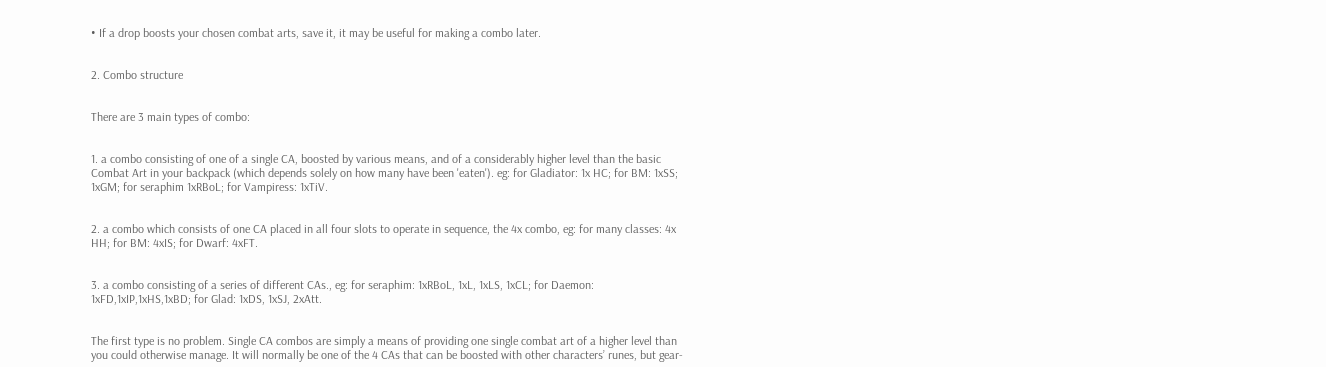• If a drop boosts your chosen combat arts, save it, it may be useful for making a combo later.


2. Combo structure


There are 3 main types of combo:


1. a combo consisting of one of a single CA, boosted by various means, and of a considerably higher level than the basic Combat Art in your backpack (which depends solely on how many have been 'eaten'). eg: for Gladiator: 1x HC; for BM: 1xSS; 1xGM; for seraphim 1xRBoL; for Vampiress: 1xTiV.


2. a combo which consists of one CA placed in all four slots to operate in sequence, the 4x combo, eg: for many classes: 4x HH; for BM: 4xIS; for Dwarf: 4xFT.


3. a combo consisting of a series of different CAs., eg: for seraphim: 1xRBoL, 1xL, 1xLS, 1xCL; for Daemon: 1xFD,1xIP,1xHS,1xBD; for Glad: 1xDS, 1xSJ, 2xAtt.


The first type is no problem. Single CA combos are simply a means of providing one single combat art of a higher level than you could otherwise manage. It will normally be one of the 4 CAs that can be boosted with other characters’ runes, but gear-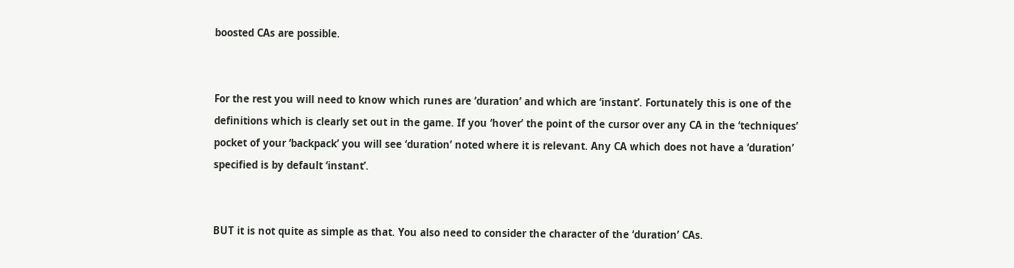boosted CAs are possible.


For the rest you will need to know which runes are ‘duration’ and which are ‘instant’. Fortunately this is one of the definitions which is clearly set out in the game. If you ‘hover’ the point of the cursor over any CA in the ‘techniques’ pocket of your ‘backpack’ you will see ‘duration’ noted where it is relevant. Any CA which does not have a ‘duration’ specified is by default ‘instant’.


BUT it is not quite as simple as that. You also need to consider the character of the ‘duration’ CAs.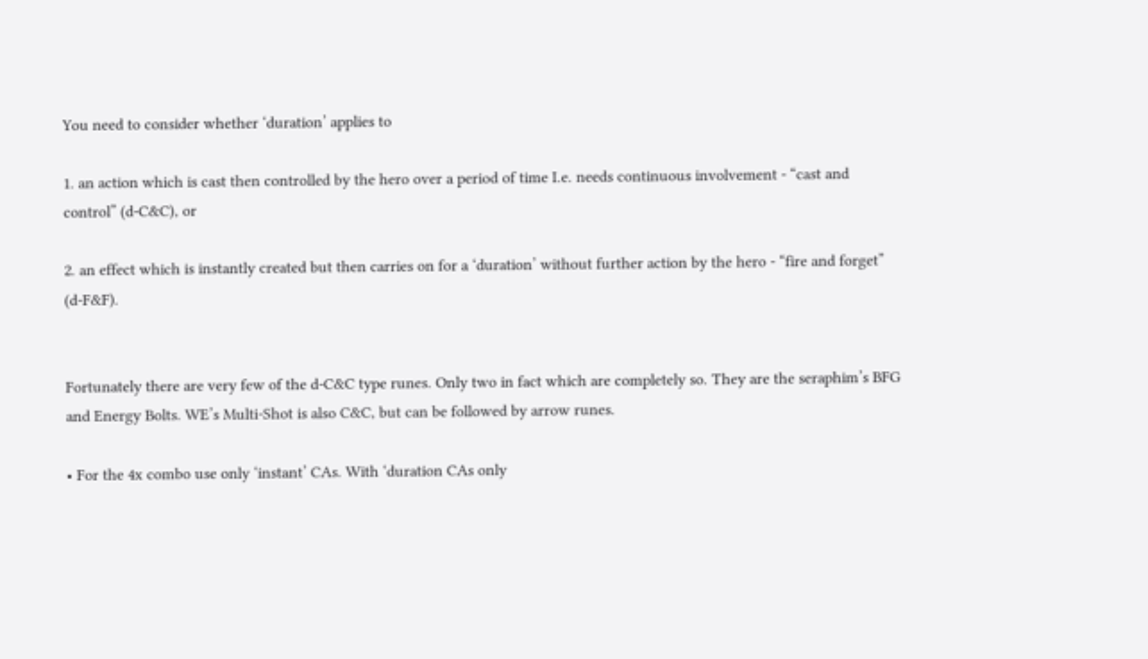You need to consider whether ‘duration’ applies to

1. an action which is cast then controlled by the hero over a period of time I.e. needs continuous involvement - “cast and control” (d-C&C), or

2. an effect which is instantly created but then carries on for a ‘duration’ without further action by the hero - “fire and forget” (d-F&F).


Fortunately there are very few of the d-C&C type runes. Only two in fact which are completely so. They are the seraphim’s BFG and Energy Bolts. WE’s Multi-Shot is also C&C, but can be followed by arrow runes.

• For the 4x combo use only ‘instant’ CAs. With ‘duration CAs only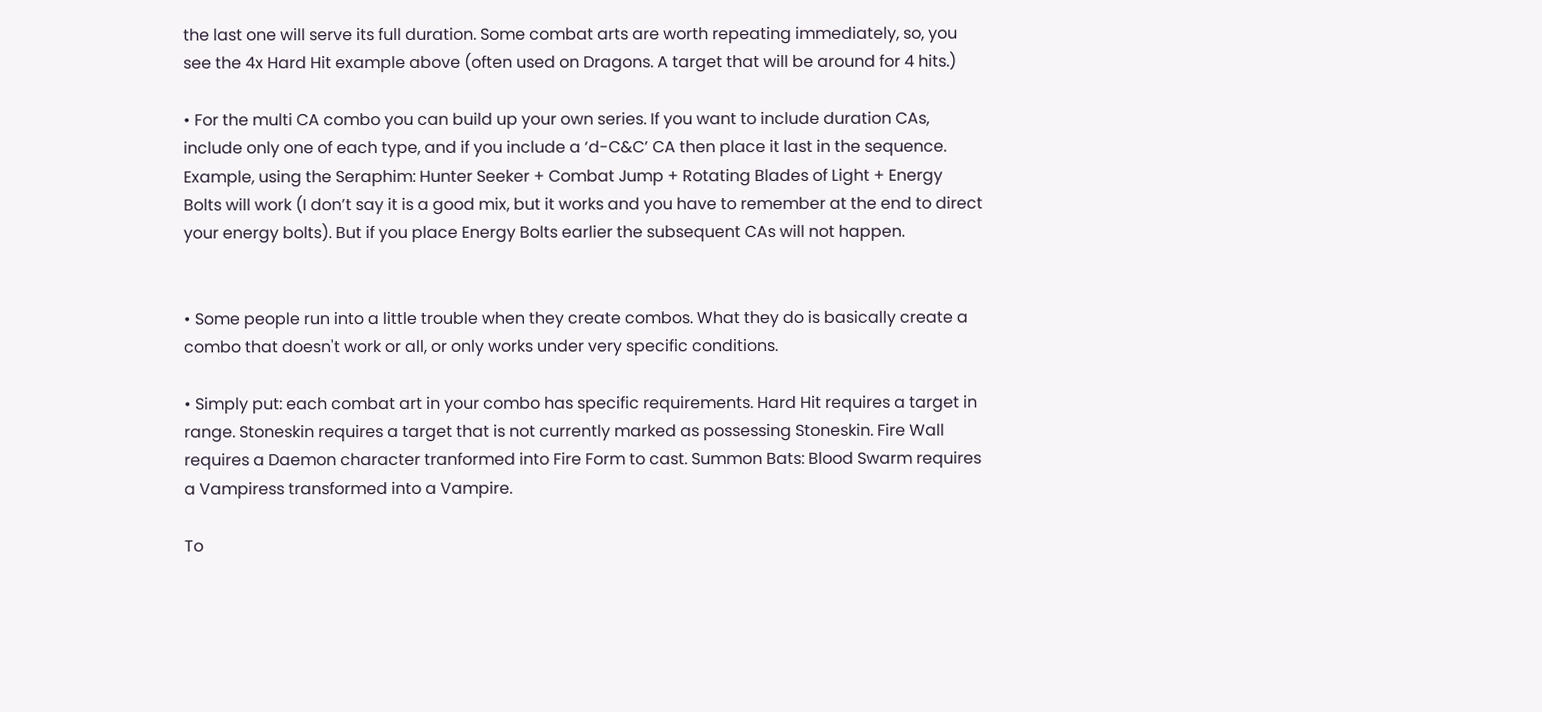the last one will serve its full duration. Some combat arts are worth repeating immediately, so, you see the 4x Hard Hit example above (often used on Dragons. A target that will be around for 4 hits.)

• For the multi CA combo you can build up your own series. If you want to include duration CAs, include only one of each type, and if you include a ‘d-C&C’ CA then place it last in the sequence. Example, using the Seraphim: Hunter Seeker + Combat Jump + Rotating Blades of Light + Energy Bolts will work (I don’t say it is a good mix, but it works and you have to remember at the end to direct your energy bolts). But if you place Energy Bolts earlier the subsequent CAs will not happen.


• Some people run into a little trouble when they create combos. What they do is basically create a combo that doesn't work or all, or only works under very specific conditions.

• Simply put: each combat art in your combo has specific requirements. Hard Hit requires a target in range. Stoneskin requires a target that is not currently marked as possessing Stoneskin. Fire Wall requires a Daemon character tranformed into Fire Form to cast. Summon Bats: Blood Swarm requires a Vampiress transformed into a Vampire.

To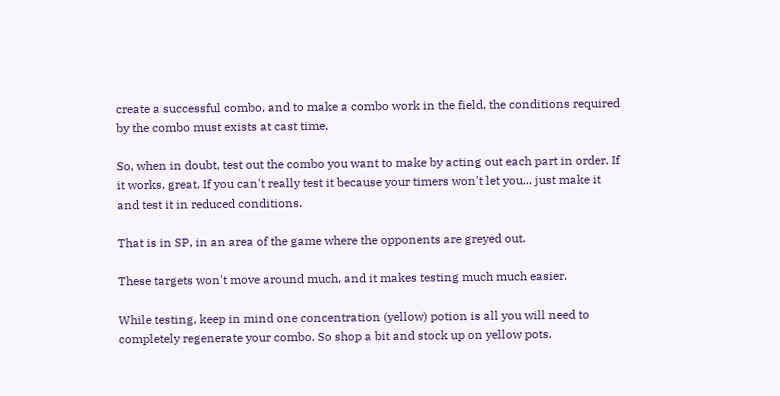create a successful combo, and to make a combo work in the field, the conditions required by the combo must exists at cast time.

So, when in doubt, test out the combo you want to make by acting out each part in order. If it works, great. If you can't really test it because your timers won't let you... just make it and test it in reduced conditions.

That is in SP, in an area of the game where the opponents are greyed out.

These targets won't move around much, and it makes testing much much easier.

While testing, keep in mind one concentration (yellow) potion is all you will need to completely regenerate your combo. So shop a bit and stock up on yellow pots.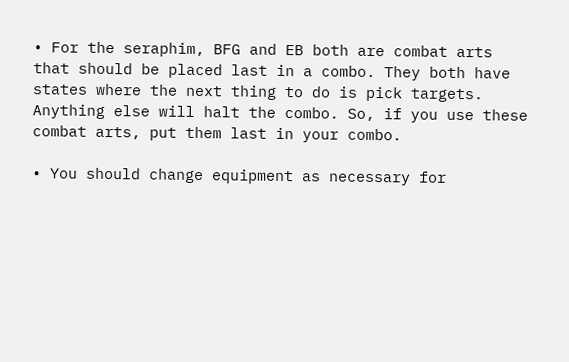• For the seraphim, BFG and EB both are combat arts that should be placed last in a combo. They both have states where the next thing to do is pick targets. Anything else will halt the combo. So, if you use these combat arts, put them last in your combo.

• You should change equipment as necessary for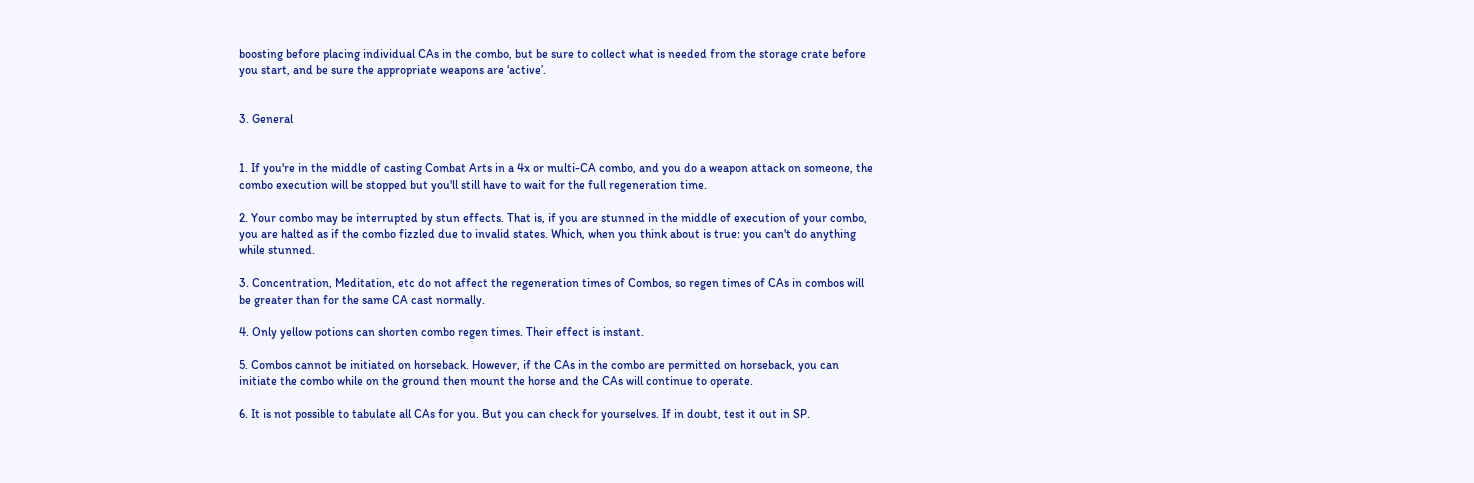boosting before placing individual CAs in the combo, but be sure to collect what is needed from the storage crate before you start, and be sure the appropriate weapons are ‘active’.


3. General


1. If you're in the middle of casting Combat Arts in a 4x or multi-CA combo, and you do a weapon attack on someone, the combo execution will be stopped but you'll still have to wait for the full regeneration time.

2. Your combo may be interrupted by stun effects. That is, if you are stunned in the middle of execution of your combo, you are halted as if the combo fizzled due to invalid states. Which, when you think about is true: you can't do anything while stunned.

3. Concentration, Meditation, etc do not affect the regeneration times of Combos, so regen times of CAs in combos will be greater than for the same CA cast normally.

4. Only yellow potions can shorten combo regen times. Their effect is instant.

5. Combos cannot be initiated on horseback. However, if the CAs in the combo are permitted on horseback, you can initiate the combo while on the ground then mount the horse and the CAs will continue to operate.

6. It is not possible to tabulate all CAs for you. But you can check for yourselves. If in doubt, test it out in SP.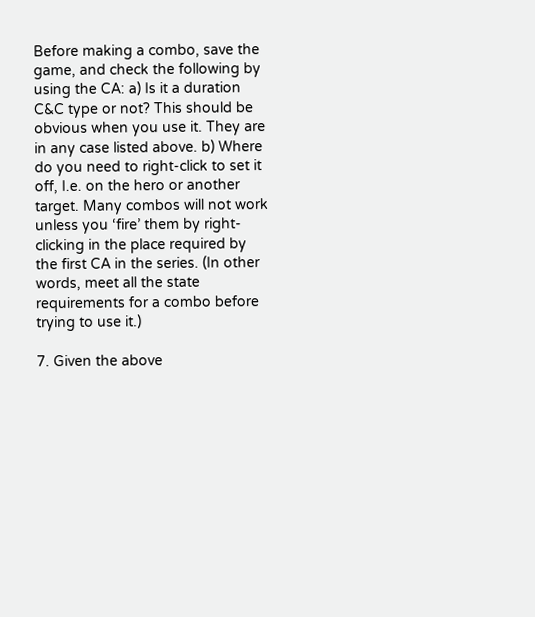Before making a combo, save the game, and check the following by using the CA: a) Is it a duration C&C type or not? This should be obvious when you use it. They are in any case listed above. b) Where do you need to right-click to set it off, I.e. on the hero or another target. Many combos will not work unless you ‘fire’ them by right-clicking in the place required by the first CA in the series. (In other words, meet all the state requirements for a combo before trying to use it.)

7. Given the above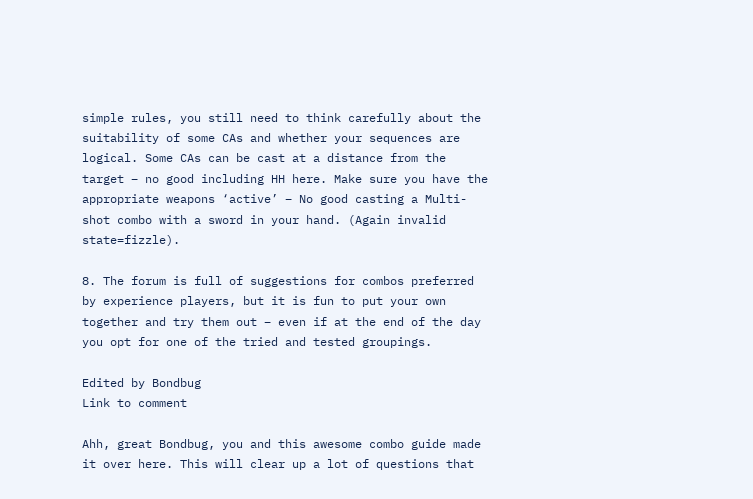simple rules, you still need to think carefully about the suitability of some CAs and whether your sequences are logical. Some CAs can be cast at a distance from the target – no good including HH here. Make sure you have the appropriate weapons ‘active’ – No good casting a Multi-shot combo with a sword in your hand. (Again invalid state=fizzle).

8. The forum is full of suggestions for combos preferred by experience players, but it is fun to put your own together and try them out – even if at the end of the day you opt for one of the tried and tested groupings.

Edited by Bondbug
Link to comment

Ahh, great Bondbug, you and this awesome combo guide made it over here. This will clear up a lot of questions that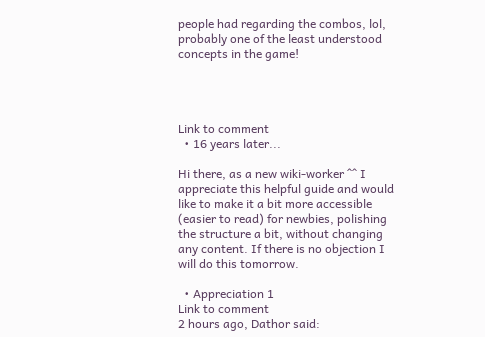people had regarding the combos, lol, probably one of the least understood concepts in the game!




Link to comment
  • 16 years later...

Hi there, as a new wiki-worker ^^ I appreciate this helpful guide and would like to make it a bit more accessible (easier to read) for newbies, polishing the structure a bit, without changing any content. If there is no objection I will do this tomorrow.

  • Appreciation 1
Link to comment
2 hours ago, Dathor said: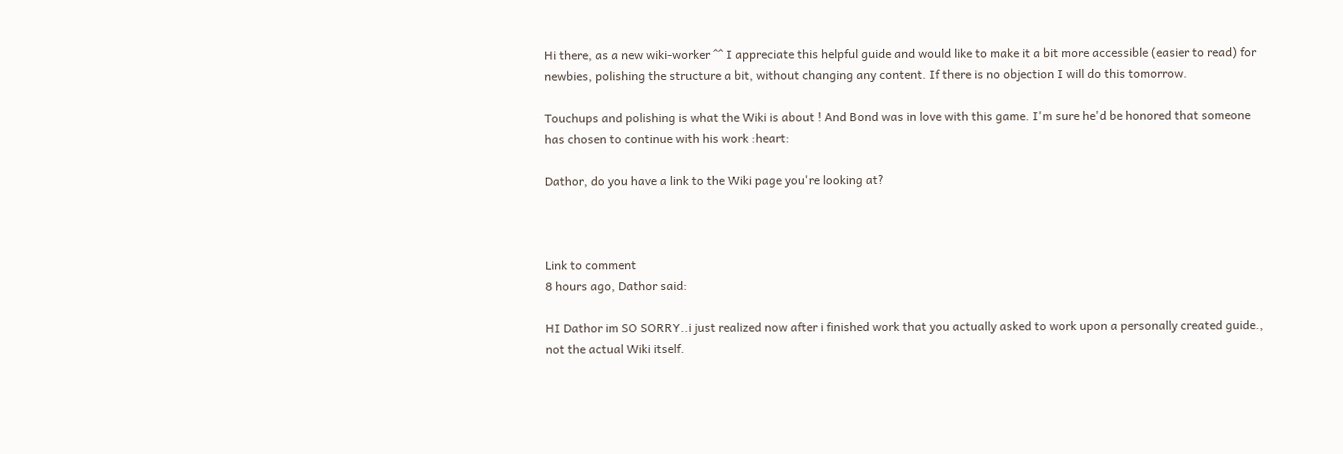Hi there, as a new wiki-worker ^^ I appreciate this helpful guide and would like to make it a bit more accessible (easier to read) for newbies, polishing the structure a bit, without changing any content. If there is no objection I will do this tomorrow.

Touchups and polishing is what the Wiki is about ! And Bond was in love with this game. I'm sure he'd be honored that someone has chosen to continue with his work :heart:

Dathor, do you have a link to the Wiki page you're looking at?



Link to comment
8 hours ago, Dathor said:

HI Dathor im SO SORRY..i just realized now after i finished work that you actually asked to work upon a personally created guide., not the actual Wiki itself.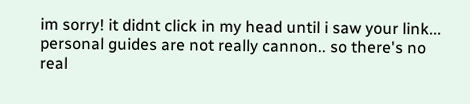im sorry! it didnt click in my head until i saw your link... personal guides are not really cannon.. so there's no real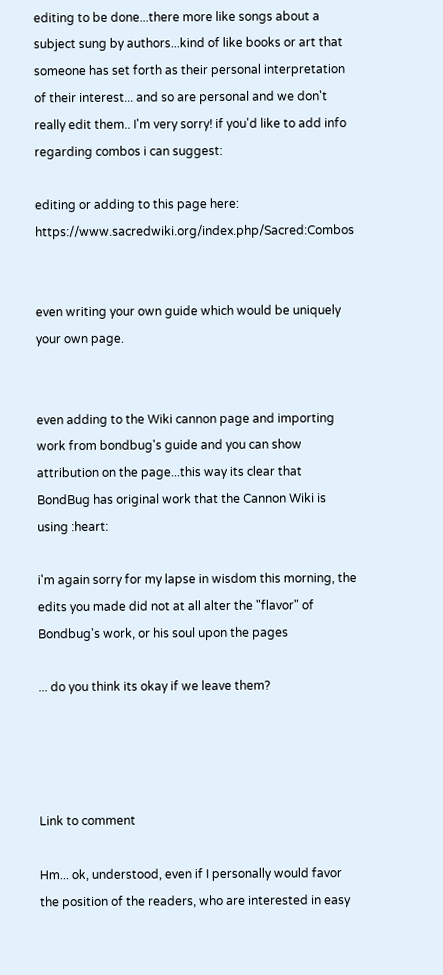editing to be done...there more like songs about a subject sung by authors...kind of like books or art that someone has set forth as their personal interpretation of their interest... and so are personal and we don't really edit them.. I'm very sorry! if you'd like to add info regarding combos i can suggest:

editing or adding to this page here:  https://www.sacredwiki.org/index.php/Sacred:Combos


even writing your own guide which would be uniquely your own page.


even adding to the Wiki cannon page and importing work from bondbug's guide and you can show attribution on the page...this way its clear that BondBug has original work that the Cannon Wiki is using :heart:

i'm again sorry for my lapse in wisdom this morning, the edits you made did not at all alter the "flavor" of Bondbug's work, or his soul upon the pages

... do you think its okay if we leave them?




Link to comment

Hm... ok, understood, even if I personally would favor the position of the readers, who are interested in easy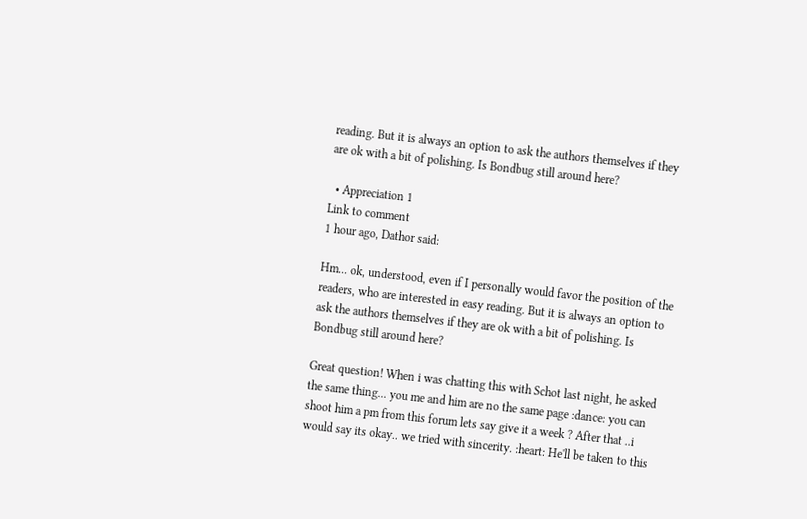reading. But it is always an option to ask the authors themselves if they are ok with a bit of polishing. Is Bondbug still around here?

  • Appreciation 1
Link to comment
1 hour ago, Dathor said:

Hm... ok, understood, even if I personally would favor the position of the readers, who are interested in easy reading. But it is always an option to ask the authors themselves if they are ok with a bit of polishing. Is Bondbug still around here?

Great question! When i was chatting this with Schot last night, he asked the same thing... you me and him are no the same page :dance: you can shoot him a pm from this forum lets say give it a week ? After that ..i would say its okay.. we tried with sincerity. :heart: He'll be taken to this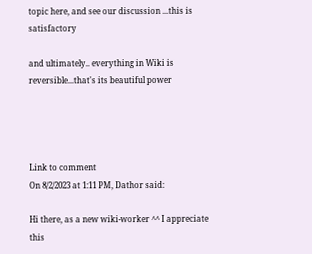topic here, and see our discussion ...this is satisfactory

and ultimately.. everything in Wiki is reversible...that's its beautiful power




Link to comment
On 8/2/2023 at 1:11 PM, Dathor said:

Hi there, as a new wiki-worker ^^ I appreciate this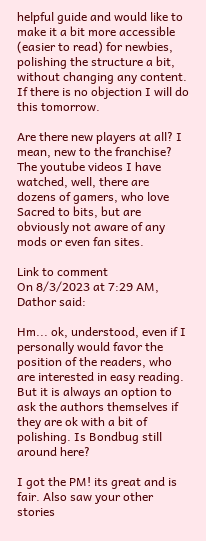helpful guide and would like to make it a bit more accessible (easier to read) for newbies, polishing the structure a bit, without changing any content. If there is no objection I will do this tomorrow.

Are there new players at all? I mean, new to the franchise? The youtube videos I have watched, well, there are dozens of gamers, who love Sacred to bits, but are obviously not aware of any mods or even fan sites.

Link to comment
On 8/3/2023 at 7:29 AM, Dathor said:

Hm... ok, understood, even if I personally would favor the position of the readers, who are interested in easy reading. But it is always an option to ask the authors themselves if they are ok with a bit of polishing. Is Bondbug still around here?

I got the PM! its great and is fair. Also saw your other stories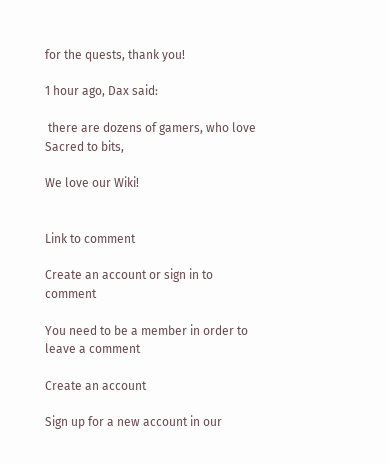for the quests, thank you!

1 hour ago, Dax said:

 there are dozens of gamers, who love Sacred to bits,

We love our Wiki!


Link to comment

Create an account or sign in to comment

You need to be a member in order to leave a comment

Create an account

Sign up for a new account in our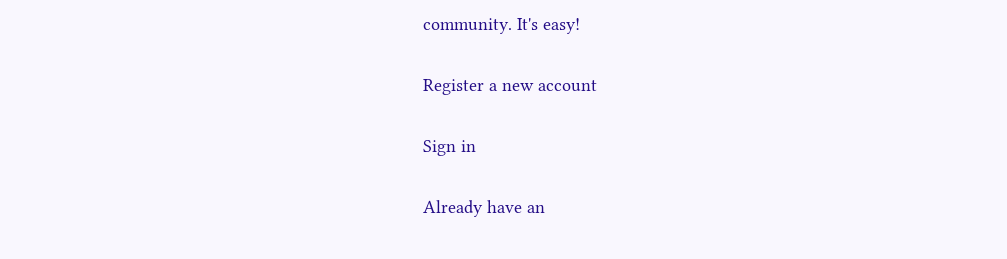community. It's easy!

Register a new account

Sign in

Already have an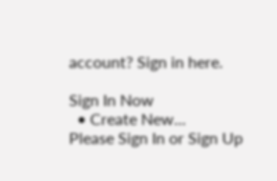account? Sign in here.

Sign In Now
  • Create New...
Please Sign In or Sign Up